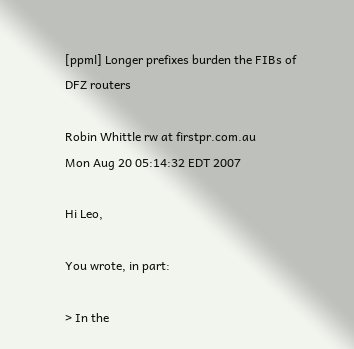[ppml] Longer prefixes burden the FIBs of DFZ routers

Robin Whittle rw at firstpr.com.au
Mon Aug 20 05:14:32 EDT 2007

Hi Leo,

You wrote, in part:

> In the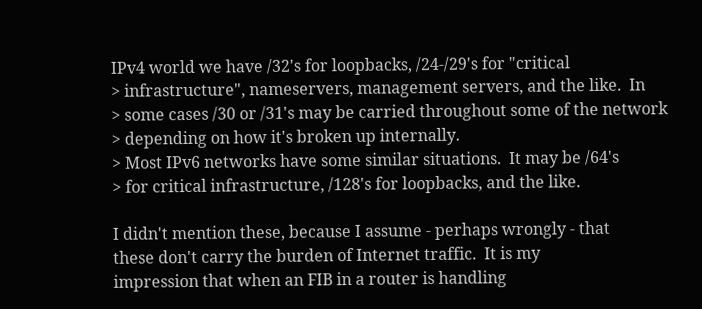IPv4 world we have /32's for loopbacks, /24-/29's for "critical
> infrastructure", nameservers, management servers, and the like.  In
> some cases /30 or /31's may be carried throughout some of the network
> depending on how it's broken up internally.
> Most IPv6 networks have some similar situations.  It may be /64's
> for critical infrastructure, /128's for loopbacks, and the like.

I didn't mention these, because I assume - perhaps wrongly - that
these don't carry the burden of Internet traffic.  It is my
impression that when an FIB in a router is handling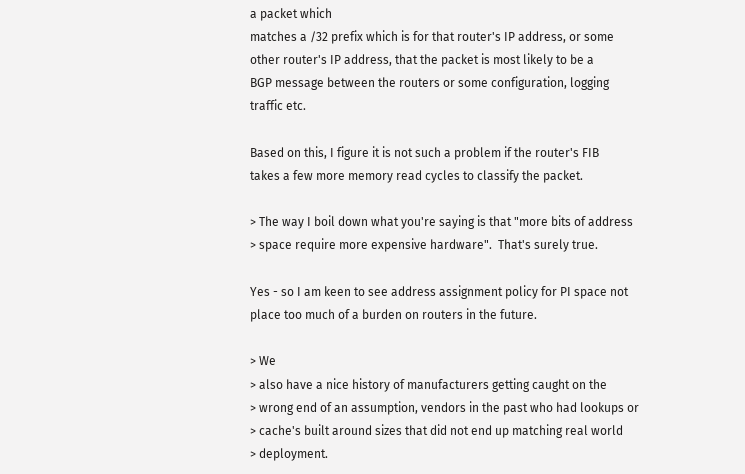a packet which
matches a /32 prefix which is for that router's IP address, or some
other router's IP address, that the packet is most likely to be a
BGP message between the routers or some configuration, logging
traffic etc.

Based on this, I figure it is not such a problem if the router's FIB
takes a few more memory read cycles to classify the packet.

> The way I boil down what you're saying is that "more bits of address
> space require more expensive hardware".  That's surely true.

Yes - so I am keen to see address assignment policy for PI space not
place too much of a burden on routers in the future.

> We
> also have a nice history of manufacturers getting caught on the
> wrong end of an assumption, vendors in the past who had lookups or
> cache's built around sizes that did not end up matching real world
> deployment.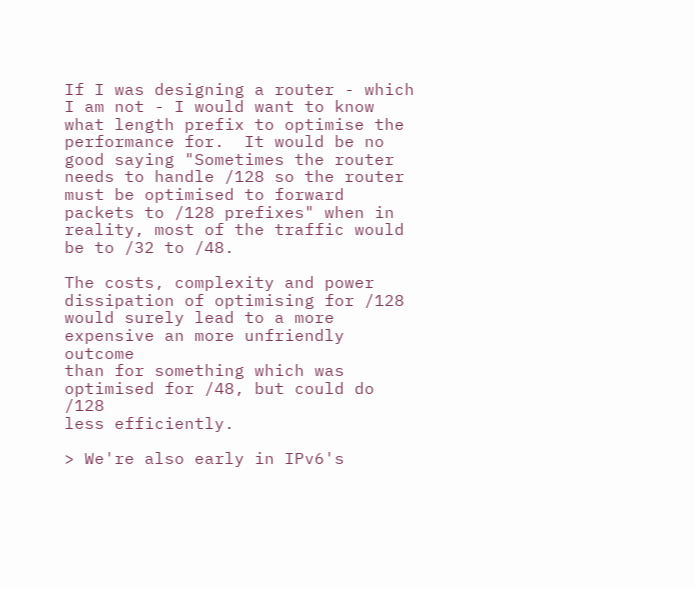If I was designing a router - which I am not - I would want to know
what length prefix to optimise the performance for.  It would be no
good saying "Sometimes the router needs to handle /128 so the router
must be optimised to forward packets to /128 prefixes" when in
reality, most of the traffic would be to /32 to /48.

The costs, complexity and power dissipation of optimising for /128
would surely lead to a more expensive an more unfriendly outcome
than for something which was optimised for /48, but could do /128
less efficiently.

> We're also early in IPv6's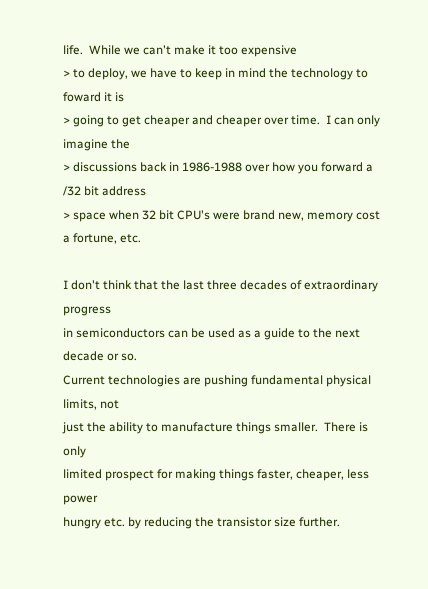life.  While we can't make it too expensive
> to deploy, we have to keep in mind the technology to foward it is
> going to get cheaper and cheaper over time.  I can only imagine the
> discussions back in 1986-1988 over how you forward a /32 bit address
> space when 32 bit CPU's were brand new, memory cost a fortune, etc.

I don't think that the last three decades of extraordinary progress
in semiconductors can be used as a guide to the next decade or so.
Current technologies are pushing fundamental physical limits, not
just the ability to manufacture things smaller.  There is only
limited prospect for making things faster, cheaper, less power
hungry etc. by reducing the transistor size further.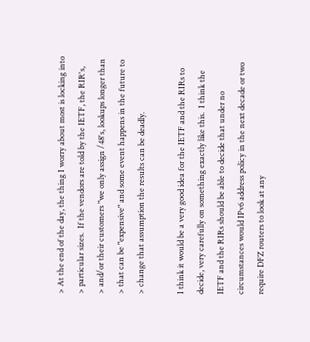> At the end of the day, the thing I worry about most is locking into
> particular sizes.  If the vendors are told by the IETF, the RIR's,
> and/or their customers "we only assign /48's, lookups longer than
> that can be "expensive" and some event happens in the future to
> change that assumption the results can be deadly.

I think it would be a very good idea for the IETF and the RIRs to
decide, very carefully on something exactly like this.  I think the
IETF and the RIRs should be able to decide that under no
circumstances would IPv6 address policy in the next decade or two
require DFZ routers to look at any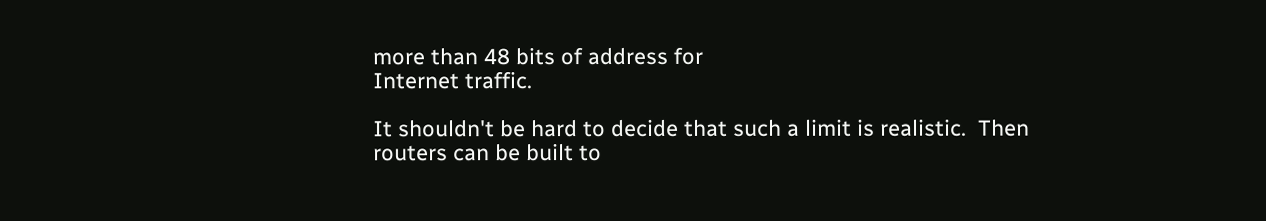more than 48 bits of address for
Internet traffic.

It shouldn't be hard to decide that such a limit is realistic.  Then
routers can be built to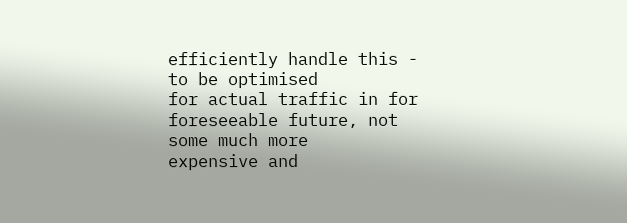efficiently handle this - to be optimised
for actual traffic in for foreseeable future, not some much more
expensive and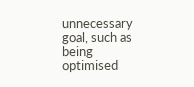unnecessary goal, such as being optimised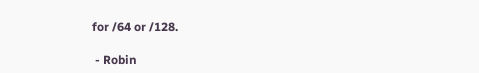for /64 or /128.

 - Robin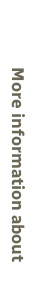More information about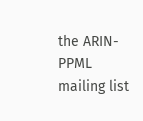the ARIN-PPML mailing list